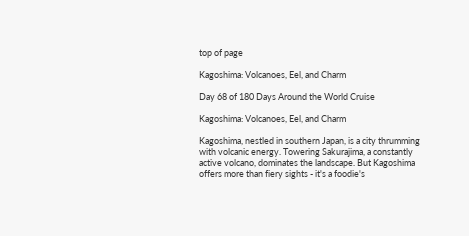top of page

Kagoshima: Volcanoes, Eel, and Charm

Day 68 of 180 Days Around the World Cruise

Kagoshima: Volcanoes, Eel, and Charm

Kagoshima, nestled in southern Japan, is a city thrumming with volcanic energy. Towering Sakurajima, a constantly active volcano, dominates the landscape. But Kagoshima offers more than fiery sights - it's a foodie's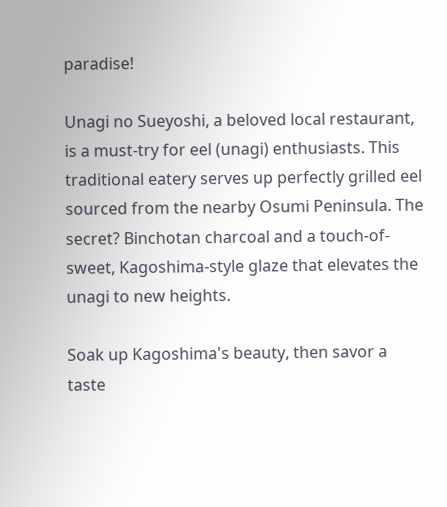paradise!

Unagi no Sueyoshi, a beloved local restaurant, is a must-try for eel (unagi) enthusiasts. This traditional eatery serves up perfectly grilled eel sourced from the nearby Osumi Peninsula. The secret? Binchotan charcoal and a touch-of-sweet, Kagoshima-style glaze that elevates the unagi to new heights.

Soak up Kagoshima's beauty, then savor a taste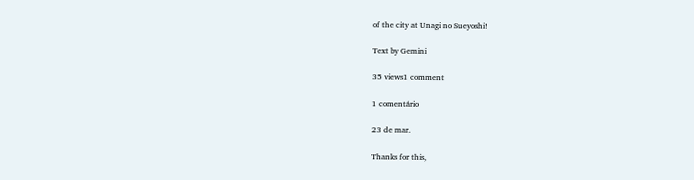of the city at Unagi no Sueyoshi!

Text by Gemini

35 views1 comment

1 comentário

23 de mar.

Thanks for this,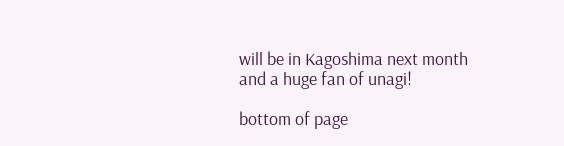will be in Kagoshima next month and a huge fan of unagi!

bottom of page